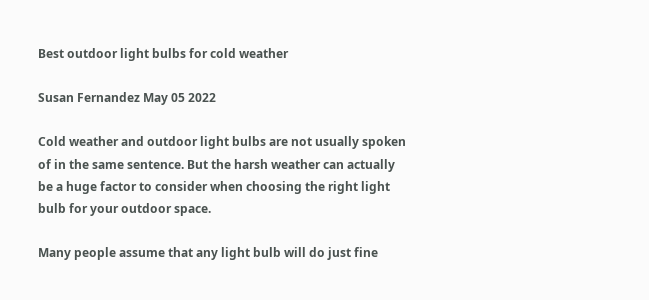Best outdoor light bulbs for cold weather

Susan Fernandez May 05 2022

Cold weather and outdoor light bulbs are not usually spoken of in the same sentence. But the harsh weather can actually be a huge factor to consider when choosing the right light bulb for your outdoor space.

Many people assume that any light bulb will do just fine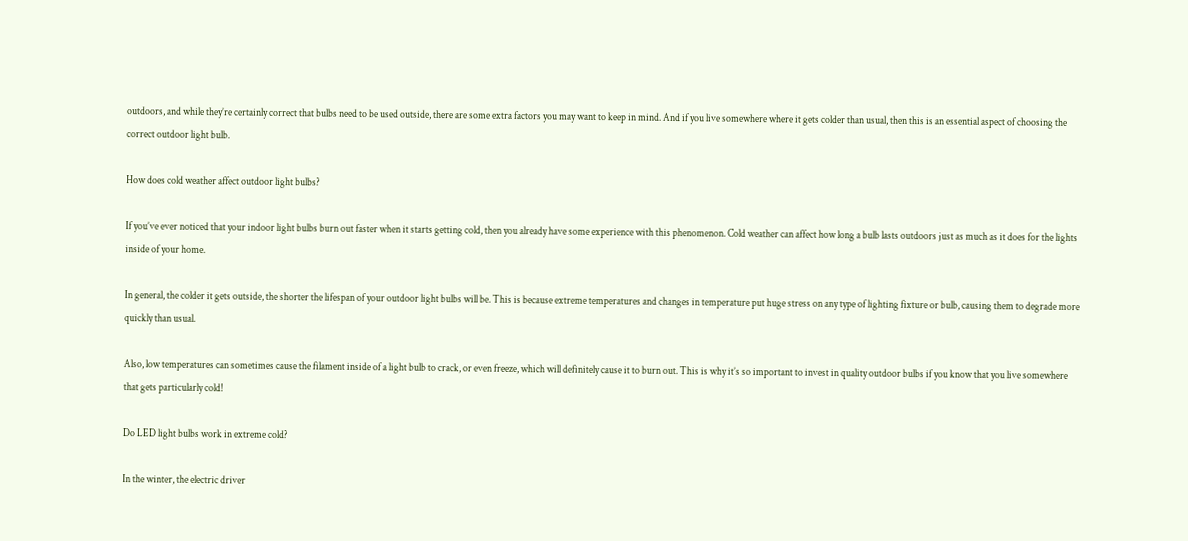outdoors, and while they’re certainly correct that bulbs need to be used outside, there are some extra factors you may want to keep in mind. And if you live somewhere where it gets colder than usual, then this is an essential aspect of choosing the correct outdoor light bulb.

How does cold weather affect outdoor light bulbs?

If you’ve ever noticed that your indoor light bulbs burn out faster when it starts getting cold, then you already have some experience with this phenomenon. Cold weather can affect how long a bulb lasts outdoors just as much as it does for the lights inside of your home.

In general, the colder it gets outside, the shorter the lifespan of your outdoor light bulbs will be. This is because extreme temperatures and changes in temperature put huge stress on any type of lighting fixture or bulb, causing them to degrade more quickly than usual.

Also, low temperatures can sometimes cause the filament inside of a light bulb to crack, or even freeze, which will definitely cause it to burn out. This is why it’s so important to invest in quality outdoor bulbs if you know that you live somewhere that gets particularly cold!

Do LED light bulbs work in extreme cold?

In the winter, the electric driver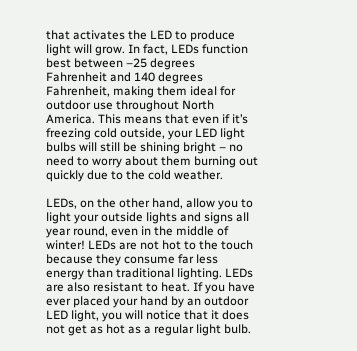that activates the LED to produce light will grow. In fact, LEDs function best between –25 degrees Fahrenheit and 140 degrees Fahrenheit, making them ideal for outdoor use throughout North America. This means that even if it’s freezing cold outside, your LED light bulbs will still be shining bright – no need to worry about them burning out quickly due to the cold weather.

LEDs, on the other hand, allow you to light your outside lights and signs all year round, even in the middle of winter! LEDs are not hot to the touch because they consume far less energy than traditional lighting. LEDs are also resistant to heat. If you have ever placed your hand by an outdoor LED light, you will notice that it does not get as hot as a regular light bulb.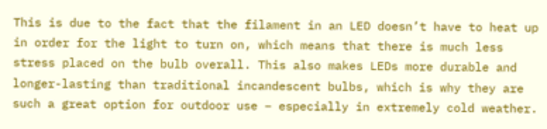This is due to the fact that the filament in an LED doesn’t have to heat up in order for the light to turn on, which means that there is much less stress placed on the bulb overall. This also makes LEDs more durable and longer-lasting than traditional incandescent bulbs, which is why they are such a great option for outdoor use – especially in extremely cold weather.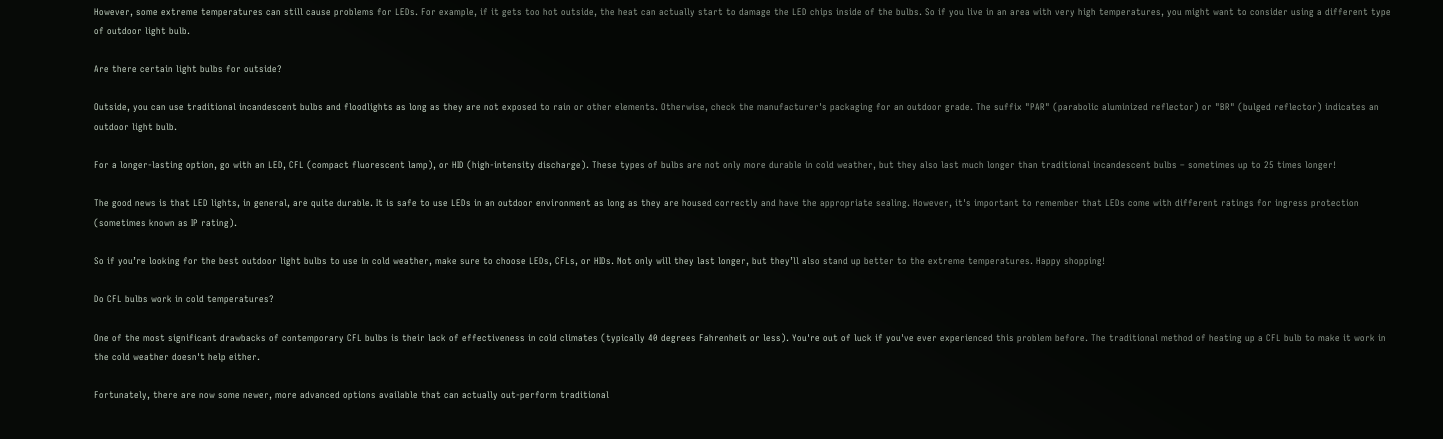However, some extreme temperatures can still cause problems for LEDs. For example, if it gets too hot outside, the heat can actually start to damage the LED chips inside of the bulbs. So if you live in an area with very high temperatures, you might want to consider using a different type of outdoor light bulb.

Are there certain light bulbs for outside?

Outside, you can use traditional incandescent bulbs and floodlights as long as they are not exposed to rain or other elements. Otherwise, check the manufacturer's packaging for an outdoor grade. The suffix "PAR" (parabolic aluminized reflector) or "BR" (bulged reflector) indicates an outdoor light bulb.

For a longer-lasting option, go with an LED, CFL (compact fluorescent lamp), or HID (high-intensity discharge). These types of bulbs are not only more durable in cold weather, but they also last much longer than traditional incandescent bulbs – sometimes up to 25 times longer!

The good news is that LED lights, in general, are quite durable. It is safe to use LEDs in an outdoor environment as long as they are housed correctly and have the appropriate sealing. However, it's important to remember that LEDs come with different ratings for ingress protection (sometimes known as IP rating).

So if you’re looking for the best outdoor light bulbs to use in cold weather, make sure to choose LEDs, CFLs, or HIDs. Not only will they last longer, but they’ll also stand up better to the extreme temperatures. Happy shopping!

Do CFL bulbs work in cold temperatures?

One of the most significant drawbacks of contemporary CFL bulbs is their lack of effectiveness in cold climates (typically 40 degrees Fahrenheit or less). You're out of luck if you've ever experienced this problem before. The traditional method of heating up a CFL bulb to make it work in the cold weather doesn't help either.

Fortunately, there are now some newer, more advanced options available that can actually out-perform traditional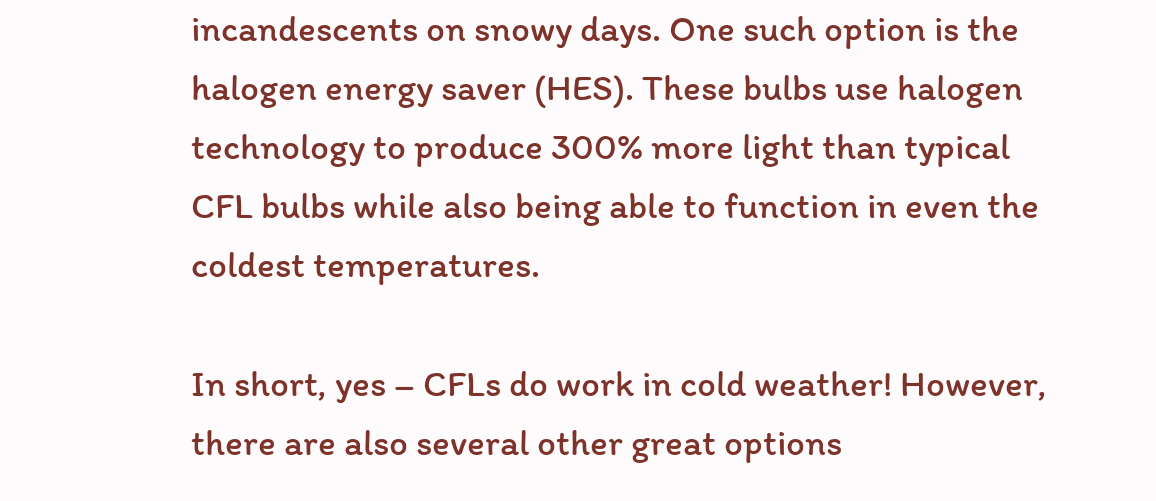incandescents on snowy days. One such option is the halogen energy saver (HES). These bulbs use halogen technology to produce 300% more light than typical CFL bulbs while also being able to function in even the coldest temperatures.

In short, yes – CFLs do work in cold weather! However, there are also several other great options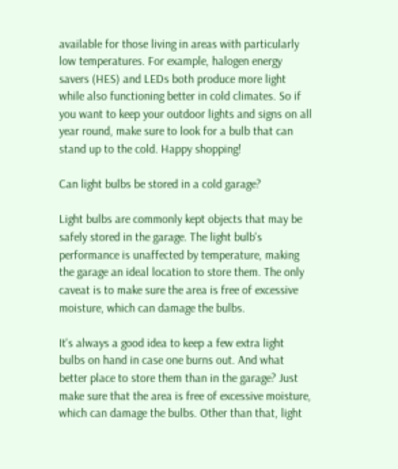available for those living in areas with particularly low temperatures. For example, halogen energy savers (HES) and LEDs both produce more light while also functioning better in cold climates. So if you want to keep your outdoor lights and signs on all year round, make sure to look for a bulb that can stand up to the cold. Happy shopping!

Can light bulbs be stored in a cold garage?

Light bulbs are commonly kept objects that may be safely stored in the garage. The light bulb's performance is unaffected by temperature, making the garage an ideal location to store them. The only caveat is to make sure the area is free of excessive moisture, which can damage the bulbs.

It's always a good idea to keep a few extra light bulbs on hand in case one burns out. And what better place to store them than in the garage? Just make sure that the area is free of excessive moisture, which can damage the bulbs. Other than that, light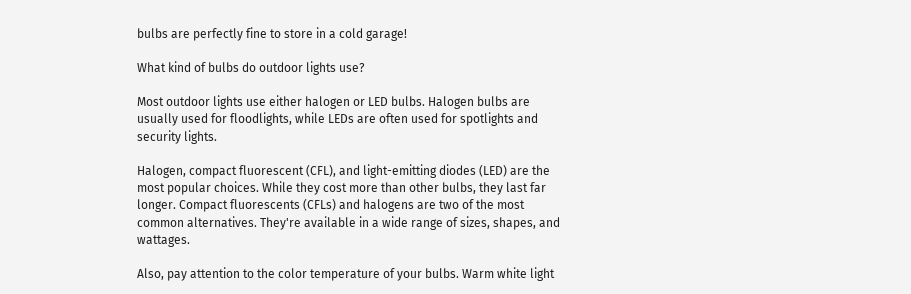bulbs are perfectly fine to store in a cold garage!

What kind of bulbs do outdoor lights use?

Most outdoor lights use either halogen or LED bulbs. Halogen bulbs are usually used for floodlights, while LEDs are often used for spotlights and security lights.

Halogen, compact fluorescent (CFL), and light-emitting diodes (LED) are the most popular choices. While they cost more than other bulbs, they last far longer. Compact fluorescents (CFLs) and halogens are two of the most common alternatives. They're available in a wide range of sizes, shapes, and wattages.

Also, pay attention to the color temperature of your bulbs. Warm white light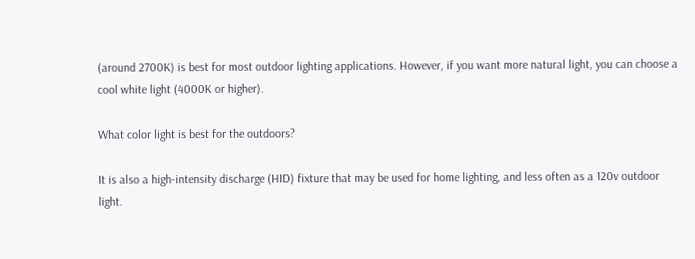(around 2700K) is best for most outdoor lighting applications. However, if you want more natural light, you can choose a cool white light (4000K or higher).

What color light is best for the outdoors?

It is also a high-intensity discharge (HID) fixture that may be used for home lighting, and less often as a 120v outdoor light.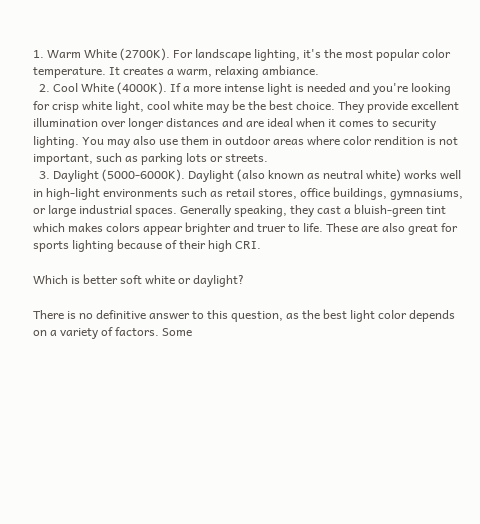1. Warm White (2700K). For landscape lighting, it's the most popular color temperature. It creates a warm, relaxing ambiance.
  2. Cool White (4000K). If a more intense light is needed and you're looking for crisp white light, cool white may be the best choice. They provide excellent illumination over longer distances and are ideal when it comes to security lighting. You may also use them in outdoor areas where color rendition is not important, such as parking lots or streets.
  3. Daylight (5000-6000K). Daylight (also known as neutral white) works well in high-light environments such as retail stores, office buildings, gymnasiums, or large industrial spaces. Generally speaking, they cast a bluish-green tint which makes colors appear brighter and truer to life. These are also great for sports lighting because of their high CRI.

Which is better soft white or daylight?

There is no definitive answer to this question, as the best light color depends on a variety of factors. Some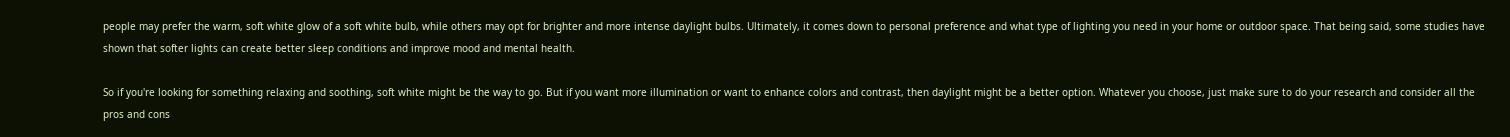people may prefer the warm, soft white glow of a soft white bulb, while others may opt for brighter and more intense daylight bulbs. Ultimately, it comes down to personal preference and what type of lighting you need in your home or outdoor space. That being said, some studies have shown that softer lights can create better sleep conditions and improve mood and mental health.

So if you're looking for something relaxing and soothing, soft white might be the way to go. But if you want more illumination or want to enhance colors and contrast, then daylight might be a better option. Whatever you choose, just make sure to do your research and consider all the pros and cons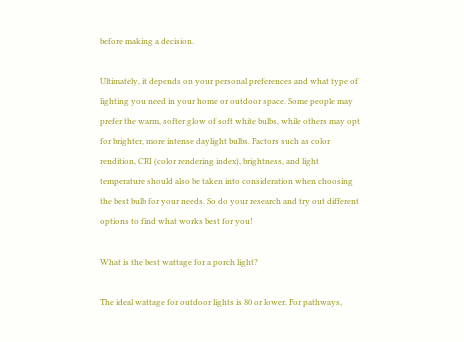before making a decision.

Ultimately, it depends on your personal preferences and what type of lighting you need in your home or outdoor space. Some people may prefer the warm, softer glow of soft white bulbs, while others may opt for brighter, more intense daylight bulbs. Factors such as color rendition, CRI (color rendering index), brightness, and light temperature should also be taken into consideration when choosing the best bulb for your needs. So do your research and try out different options to find what works best for you!

What is the best wattage for a porch light?

The ideal wattage for outdoor lights is 80 or lower. For pathways,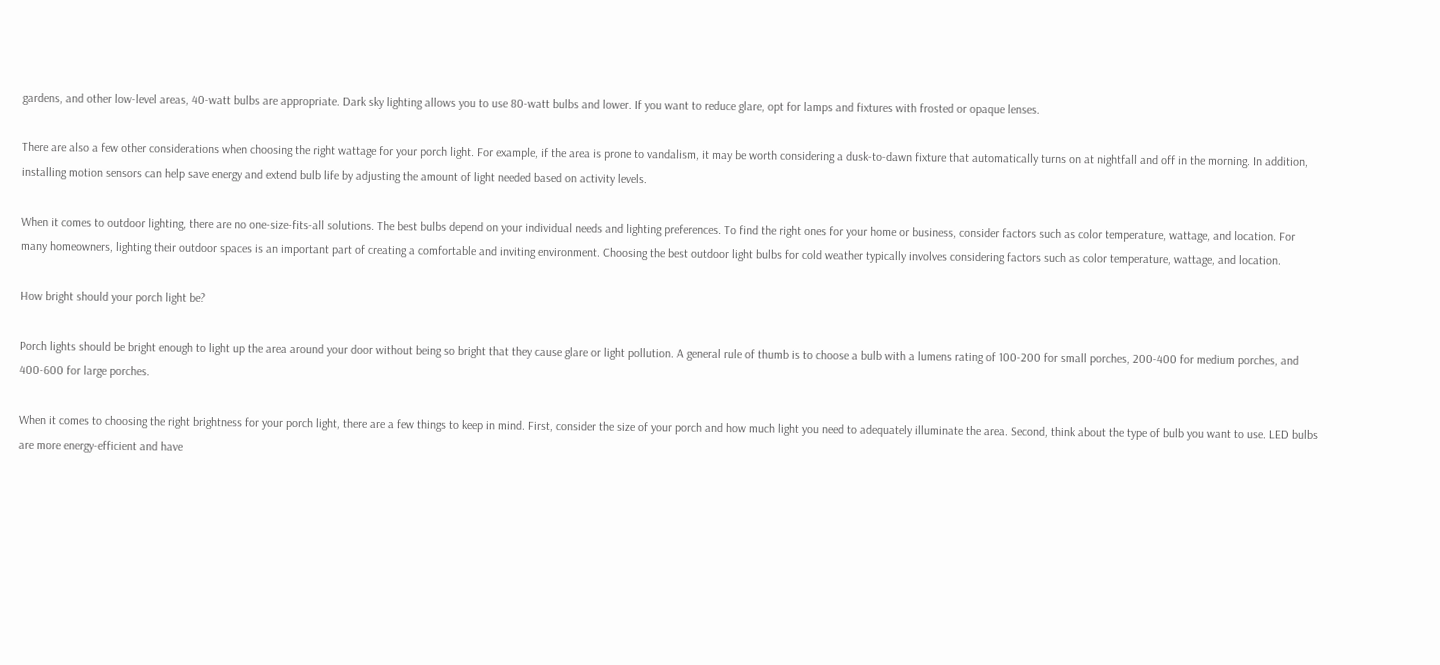gardens, and other low-level areas, 40-watt bulbs are appropriate. Dark sky lighting allows you to use 80-watt bulbs and lower. If you want to reduce glare, opt for lamps and fixtures with frosted or opaque lenses.

There are also a few other considerations when choosing the right wattage for your porch light. For example, if the area is prone to vandalism, it may be worth considering a dusk-to-dawn fixture that automatically turns on at nightfall and off in the morning. In addition, installing motion sensors can help save energy and extend bulb life by adjusting the amount of light needed based on activity levels.

When it comes to outdoor lighting, there are no one-size-fits-all solutions. The best bulbs depend on your individual needs and lighting preferences. To find the right ones for your home or business, consider factors such as color temperature, wattage, and location. For many homeowners, lighting their outdoor spaces is an important part of creating a comfortable and inviting environment. Choosing the best outdoor light bulbs for cold weather typically involves considering factors such as color temperature, wattage, and location.

How bright should your porch light be?

Porch lights should be bright enough to light up the area around your door without being so bright that they cause glare or light pollution. A general rule of thumb is to choose a bulb with a lumens rating of 100-200 for small porches, 200-400 for medium porches, and 400-600 for large porches.

When it comes to choosing the right brightness for your porch light, there are a few things to keep in mind. First, consider the size of your porch and how much light you need to adequately illuminate the area. Second, think about the type of bulb you want to use. LED bulbs are more energy-efficient and have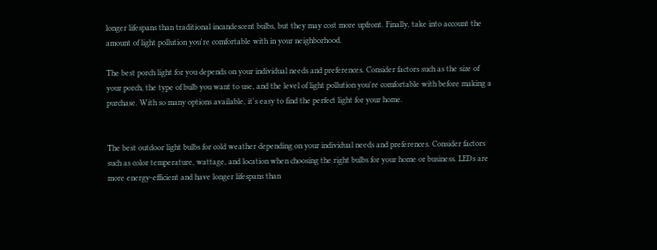longer lifespans than traditional incandescent bulbs, but they may cost more upfront. Finally, take into account the amount of light pollution you're comfortable with in your neighborhood.

The best porch light for you depends on your individual needs and preferences. Consider factors such as the size of your porch, the type of bulb you want to use, and the level of light pollution you're comfortable with before making a purchase. With so many options available, it's easy to find the perfect light for your home.


The best outdoor light bulbs for cold weather depending on your individual needs and preferences. Consider factors such as color temperature, wattage, and location when choosing the right bulbs for your home or business. LEDs are more energy-efficient and have longer lifespans than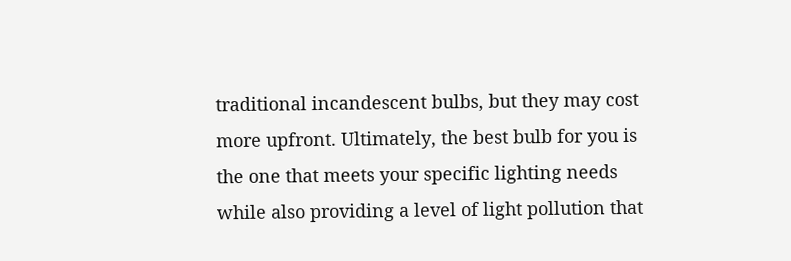traditional incandescent bulbs, but they may cost more upfront. Ultimately, the best bulb for you is the one that meets your specific lighting needs while also providing a level of light pollution that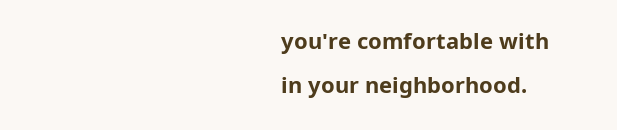you're comfortable with in your neighborhood.